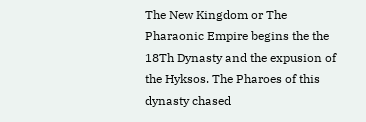The New Kingdom or The Pharaonic Empire begins the the 18Th Dynasty and the expusion of the Hyksos. The Pharoes of this dynasty chased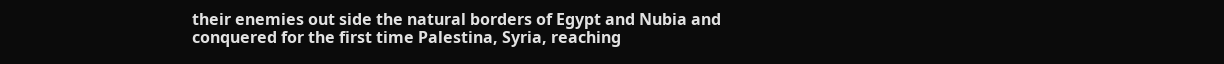their enemies out side the natural borders of Egypt and Nubia and conquered for the first time Palestina, Syria, reaching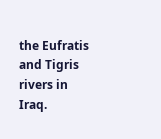the Eufratis and Tigris rivers in Iraq.